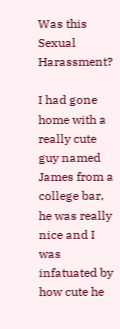Was this Sexual Harassment?

I had gone home with a really cute guy named James from a college bar, he was really nice and I was infatuated by how cute he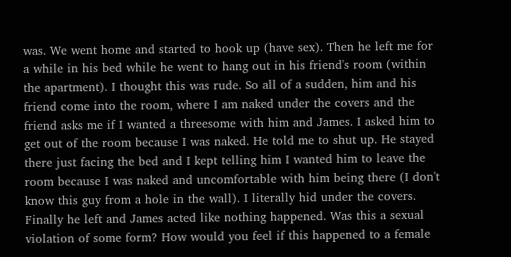was. We went home and started to hook up (have sex). Then he left me for a while in his bed while he went to hang out in his friend's room (within the apartment). I thought this was rude. So all of a sudden, him and his friend come into the room, where I am naked under the covers and the friend asks me if I wanted a threesome with him and James. I asked him to get out of the room because I was naked. He told me to shut up. He stayed there just facing the bed and I kept telling him I wanted him to leave the room because I was naked and uncomfortable with him being there (I don't know this guy from a hole in the wall). I literally hid under the covers. Finally he left and James acted like nothing happened. Was this a sexual violation of some form? How would you feel if this happened to a female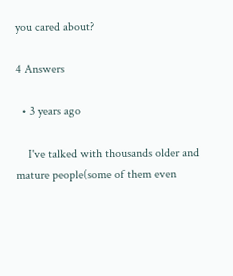you cared about?

4 Answers

  • 3 years ago

    I've talked with thousands older and mature people(some of them even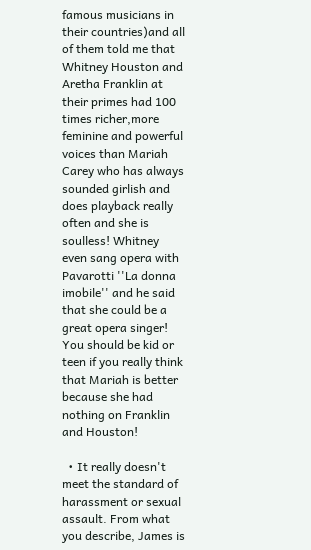famous musicians in their countries)and all of them told me that Whitney Houston and Aretha Franklin at their primes had 100 times richer,more feminine and powerful voices than Mariah Carey who has always sounded girlish and does playback really often and she is soulless! Whitney even sang opera with Pavarotti ''La donna imobile'' and he said that she could be a great opera singer! You should be kid or teen if you really think that Mariah is better because she had nothing on Franklin and Houston!

  • It really doesn't meet the standard of harassment or sexual assault. From what you describe, James is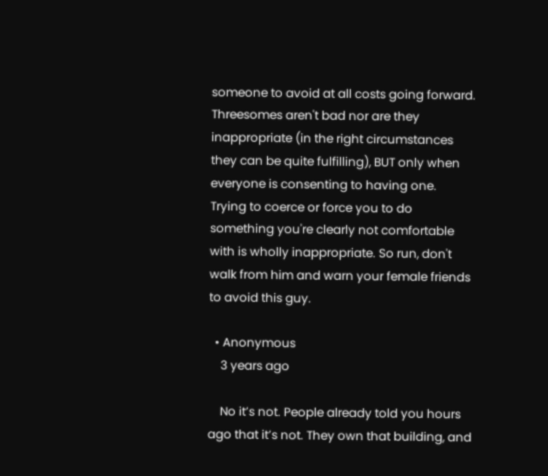someone to avoid at all costs going forward. Threesomes aren't bad nor are they inappropriate (in the right circumstances they can be quite fulfilling), BUT only when everyone is consenting to having one. Trying to coerce or force you to do something you're clearly not comfortable with is wholly inappropriate. So run, don't walk from him and warn your female friends to avoid this guy.

  • Anonymous
    3 years ago

    No it’s not. People already told you hours ago that it’s not. They own that building, and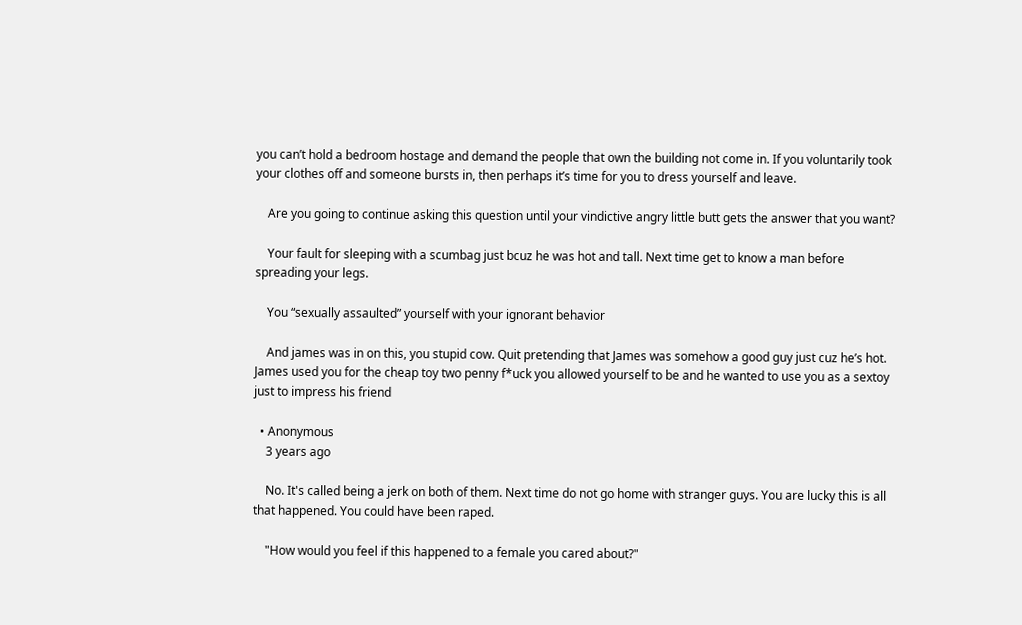you can’t hold a bedroom hostage and demand the people that own the building not come in. If you voluntarily took your clothes off and someone bursts in, then perhaps it’s time for you to dress yourself and leave.

    Are you going to continue asking this question until your vindictive angry little butt gets the answer that you want?

    Your fault for sleeping with a scumbag just bcuz he was hot and tall. Next time get to know a man before spreading your legs.

    You “sexually assaulted” yourself with your ignorant behavior

    And james was in on this, you stupid cow. Quit pretending that James was somehow a good guy just cuz he’s hot. James used you for the cheap toy two penny f*uck you allowed yourself to be and he wanted to use you as a sextoy just to impress his friend

  • Anonymous
    3 years ago

    No. It's called being a jerk on both of them. Next time do not go home with stranger guys. You are lucky this is all that happened. You could have been raped.

    "How would you feel if this happened to a female you cared about?"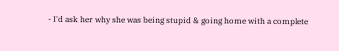- I'd ask her why she was being stupid & going home with a complete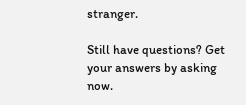stranger.

Still have questions? Get your answers by asking now.